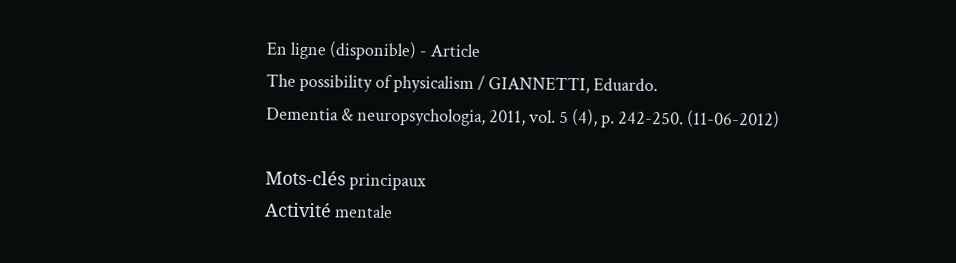En ligne (disponible) - Article
The possibility of physicalism / GIANNETTI, Eduardo.
Dementia & neuropsychologia, 2011, vol. 5 (4), p. 242-250. (11-06-2012)

Mots-clés principaux
Activité mentale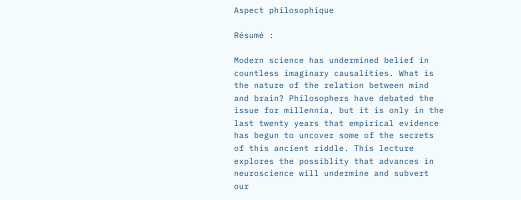Aspect philosophique

Résumé :

Modern science has undermined belief in countless imaginary causalities. What is the nature of the relation between mind and brain? Philosophers have debated the issue for millennia, but it is only in the last twenty years that empirical evidence has begun to uncover some of the secrets of this ancient riddle. This lecture explores the possiblity that advances in neuroscience will undermine and subvert our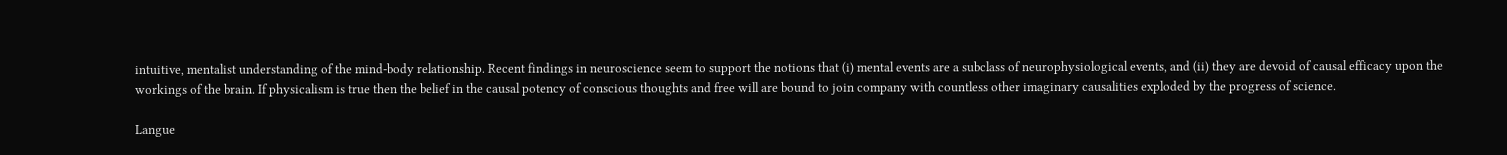intuitive, mentalist understanding of the mind-body relationship. Recent findings in neuroscience seem to support the notions that (i) mental events are a subclass of neurophysiological events, and (ii) they are devoid of causal efficacy upon the workings of the brain. If physicalism is true then the belief in the causal potency of conscious thoughts and free will are bound to join company with countless other imaginary causalities exploded by the progress of science.

Langue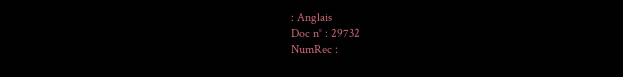: Anglais
Doc n° : 29732
NumRec :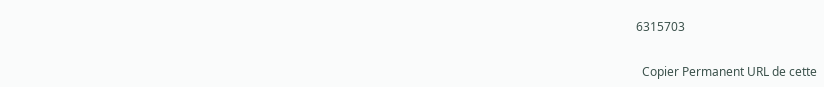6315703


  Copier Permanent URL de cette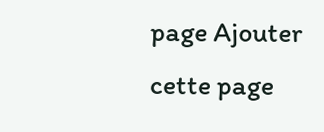page Ajouter cette page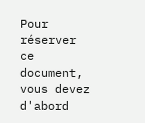Pour réserver ce document, vous devez d'abord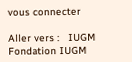vous connecter

Aller vers :   IUGM    Fondation IUGM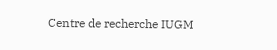Centre de recherche IUGM